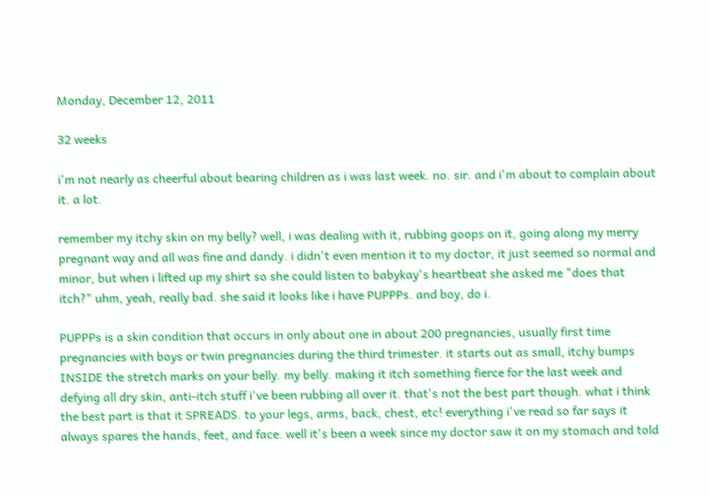Monday, December 12, 2011

32 weeks

i'm not nearly as cheerful about bearing children as i was last week. no. sir. and i'm about to complain about it. a lot.

remember my itchy skin on my belly? well, i was dealing with it, rubbing goops on it, going along my merry pregnant way and all was fine and dandy. i didn't even mention it to my doctor, it just seemed so normal and minor, but when i lifted up my shirt so she could listen to babykay's heartbeat she asked me "does that itch?" uhm, yeah, really bad. she said it looks like i have PUPPPs. and boy, do i.

PUPPPs is a skin condition that occurs in only about one in about 200 pregnancies, usually first time pregnancies with boys or twin pregnancies during the third trimester. it starts out as small, itchy bumps INSIDE the stretch marks on your belly. my belly. making it itch something fierce for the last week and defying all dry skin, anti-itch stuff i've been rubbing all over it. that's not the best part though. what i think the best part is that it SPREADS. to your legs, arms, back, chest, etc! everything i've read so far says it always spares the hands, feet, and face. well it's been a week since my doctor saw it on my stomach and told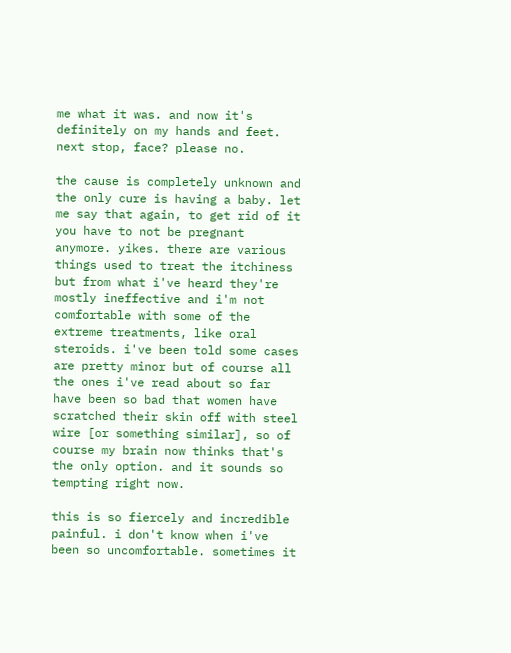me what it was. and now it's definitely on my hands and feet. next stop, face? please no.

the cause is completely unknown and the only cure is having a baby. let me say that again, to get rid of it you have to not be pregnant anymore. yikes. there are various things used to treat the itchiness but from what i've heard they're mostly ineffective and i'm not comfortable with some of the extreme treatments, like oral steroids. i've been told some cases are pretty minor but of course all the ones i've read about so far have been so bad that women have scratched their skin off with steel wire [or something similar], so of course my brain now thinks that's the only option. and it sounds so tempting right now.

this is so fiercely and incredible painful. i don't know when i've been so uncomfortable. sometimes it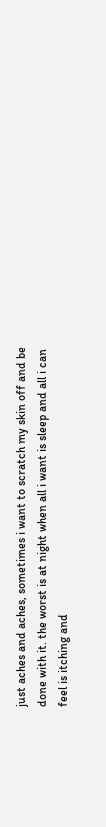just aches and aches, sometimes i want to scratch my skin off and be done with it. the worst is at night when all i want is sleep and all i can feel is itching and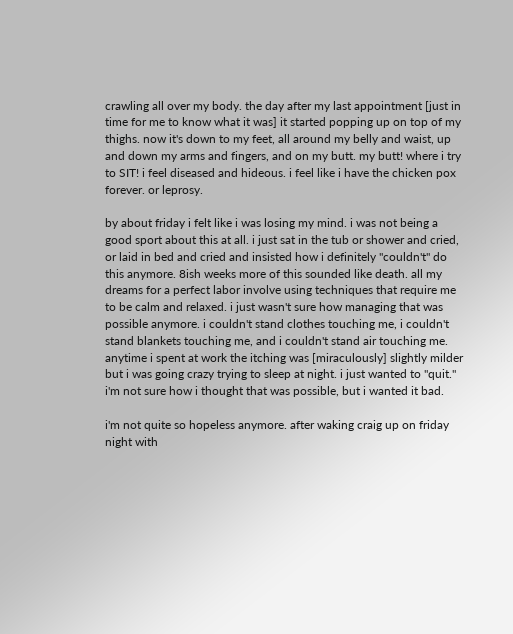crawling all over my body. the day after my last appointment [just in time for me to know what it was] it started popping up on top of my thighs. now it's down to my feet, all around my belly and waist, up and down my arms and fingers, and on my butt. my butt! where i try to SIT! i feel diseased and hideous. i feel like i have the chicken pox forever. or leprosy.

by about friday i felt like i was losing my mind. i was not being a good sport about this at all. i just sat in the tub or shower and cried, or laid in bed and cried and insisted how i definitely "couldn't" do this anymore. 8ish weeks more of this sounded like death. all my dreams for a perfect labor involve using techniques that require me to be calm and relaxed. i just wasn't sure how managing that was possible anymore. i couldn't stand clothes touching me, i couldn't stand blankets touching me, and i couldn't stand air touching me. anytime i spent at work the itching was [miraculously] slightly milder but i was going crazy trying to sleep at night. i just wanted to "quit." i'm not sure how i thought that was possible, but i wanted it bad.

i'm not quite so hopeless anymore. after waking craig up on friday night with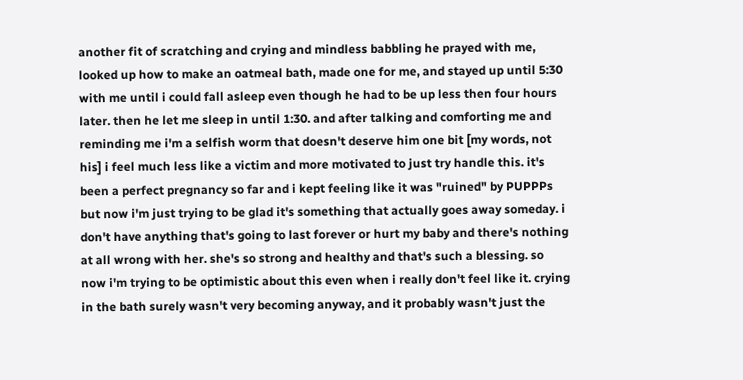another fit of scratching and crying and mindless babbling he prayed with me, looked up how to make an oatmeal bath, made one for me, and stayed up until 5:30 with me until i could fall asleep even though he had to be up less then four hours later. then he let me sleep in until 1:30. and after talking and comforting me and reminding me i'm a selfish worm that doesn't deserve him one bit [my words, not his] i feel much less like a victim and more motivated to just try handle this. it's been a perfect pregnancy so far and i kept feeling like it was "ruined" by PUPPPs but now i'm just trying to be glad it's something that actually goes away someday. i don't have anything that's going to last forever or hurt my baby and there's nothing at all wrong with her. she's so strong and healthy and that's such a blessing. so now i'm trying to be optimistic about this even when i really don't feel like it. crying in the bath surely wasn't very becoming anyway, and it probably wasn't just the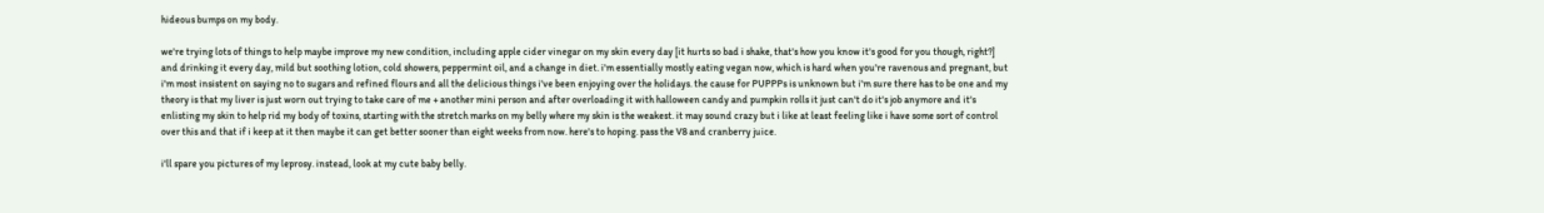hideous bumps on my body.

we're trying lots of things to help maybe improve my new condition, including apple cider vinegar on my skin every day [it hurts so bad i shake, that's how you know it's good for you though, right?] and drinking it every day, mild but soothing lotion, cold showers, peppermint oil, and a change in diet. i'm essentially mostly eating vegan now, which is hard when you're ravenous and pregnant, but i'm most insistent on saying no to sugars and refined flours and all the delicious things i've been enjoying over the holidays. the cause for PUPPPs is unknown but i'm sure there has to be one and my theory is that my liver is just worn out trying to take care of me + another mini person and after overloading it with halloween candy and pumpkin rolls it just can't do it's job anymore and it's enlisting my skin to help rid my body of toxins, starting with the stretch marks on my belly where my skin is the weakest. it may sound crazy but i like at least feeling like i have some sort of control over this and that if i keep at it then maybe it can get better sooner than eight weeks from now. here's to hoping. pass the V8 and cranberry juice.

i'll spare you pictures of my leprosy. instead, look at my cute baby belly.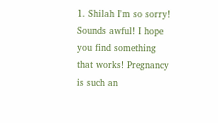1. Shilah I'm so sorry! Sounds awful! I hope you find something that works! Pregnancy is such an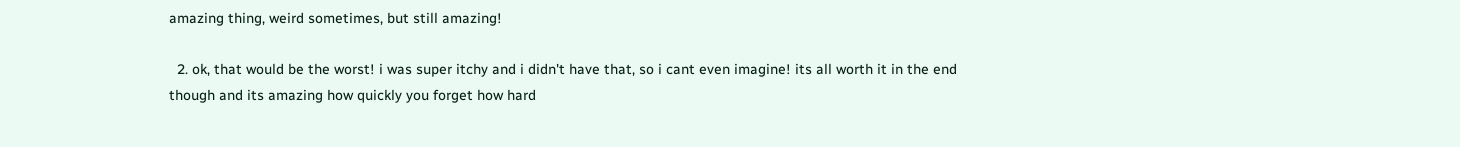amazing thing, weird sometimes, but still amazing!

  2. ok, that would be the worst! i was super itchy and i didn't have that, so i cant even imagine! its all worth it in the end though and its amazing how quickly you forget how hard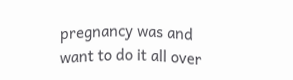pregnancy was and want to do it all over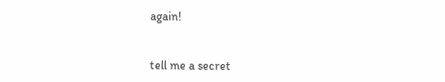again!


tell me a secret